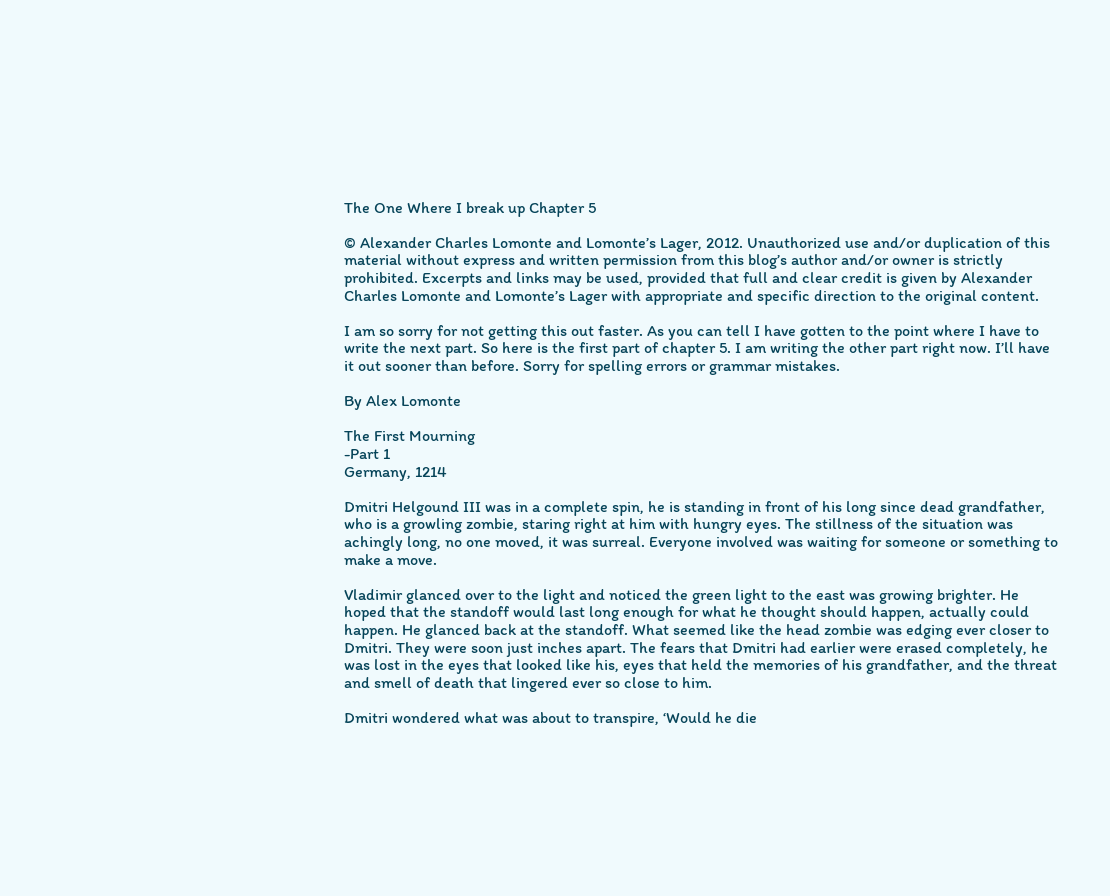The One Where I break up Chapter 5

© Alexander Charles Lomonte and Lomonte’s Lager, 2012. Unauthorized use and/or duplication of this material without express and written permission from this blog’s author and/or owner is strictly prohibited. Excerpts and links may be used, provided that full and clear credit is given by Alexander Charles Lomonte and Lomonte’s Lager with appropriate and specific direction to the original content.

I am so sorry for not getting this out faster. As you can tell I have gotten to the point where I have to write the next part. So here is the first part of chapter 5. I am writing the other part right now. I’ll have it out sooner than before. Sorry for spelling errors or grammar mistakes.

By Alex Lomonte

The First Mourning
-Part 1
Germany, 1214

Dmitri Helgound III was in a complete spin, he is standing in front of his long since dead grandfather, who is a growling zombie, staring right at him with hungry eyes. The stillness of the situation was achingly long, no one moved, it was surreal. Everyone involved was waiting for someone or something to make a move.

Vladimir glanced over to the light and noticed the green light to the east was growing brighter. He hoped that the standoff would last long enough for what he thought should happen, actually could happen. He glanced back at the standoff. What seemed like the head zombie was edging ever closer to Dmitri. They were soon just inches apart. The fears that Dmitri had earlier were erased completely, he was lost in the eyes that looked like his, eyes that held the memories of his grandfather, and the threat and smell of death that lingered ever so close to him.

Dmitri wondered what was about to transpire, ‘Would he die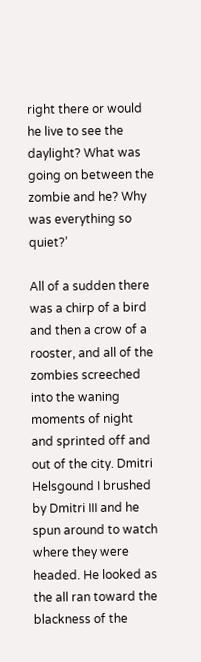right there or would he live to see the daylight? What was going on between the zombie and he? Why was everything so quiet?’

All of a sudden there was a chirp of a bird and then a crow of a rooster, and all of the zombies screeched into the waning moments of night and sprinted off and out of the city. Dmitri Helsgound I brushed by Dmitri III and he spun around to watch where they were headed. He looked as the all ran toward the blackness of the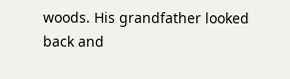woods. His grandfather looked back and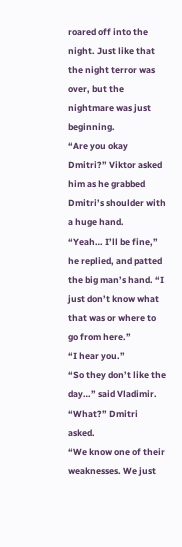roared off into the night. Just like that the night terror was over, but the nightmare was just beginning.
“Are you okay Dmitri?” Viktor asked him as he grabbed Dmitri’s shoulder with a huge hand.
“Yeah… I’ll be fine,” he replied, and patted the big man’s hand. “I just don’t know what that was or where to go from here.”
“I hear you.”
“So they don’t like the day…” said Vladimir.
“What?” Dmitri asked.
“We know one of their weaknesses. We just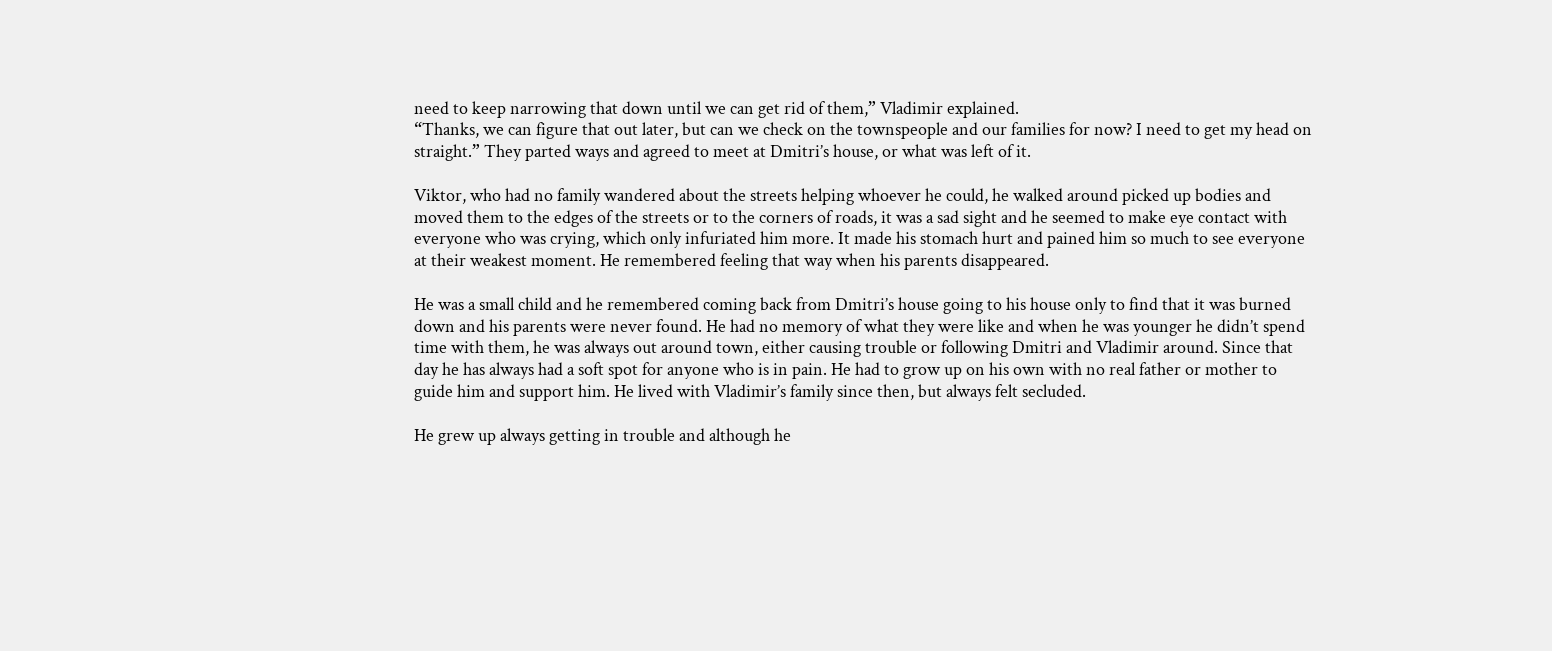need to keep narrowing that down until we can get rid of them,” Vladimir explained.
“Thanks, we can figure that out later, but can we check on the townspeople and our families for now? I need to get my head on straight.” They parted ways and agreed to meet at Dmitri’s house, or what was left of it.

Viktor, who had no family wandered about the streets helping whoever he could, he walked around picked up bodies and moved them to the edges of the streets or to the corners of roads, it was a sad sight and he seemed to make eye contact with everyone who was crying, which only infuriated him more. It made his stomach hurt and pained him so much to see everyone at their weakest moment. He remembered feeling that way when his parents disappeared.

He was a small child and he remembered coming back from Dmitri’s house going to his house only to find that it was burned down and his parents were never found. He had no memory of what they were like and when he was younger he didn’t spend time with them, he was always out around town, either causing trouble or following Dmitri and Vladimir around. Since that day he has always had a soft spot for anyone who is in pain. He had to grow up on his own with no real father or mother to guide him and support him. He lived with Vladimir’s family since then, but always felt secluded.

He grew up always getting in trouble and although he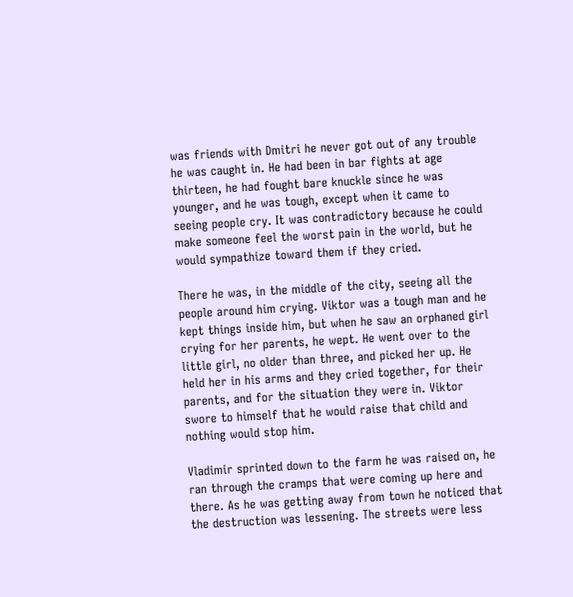was friends with Dmitri he never got out of any trouble he was caught in. He had been in bar fights at age thirteen, he had fought bare knuckle since he was younger, and he was tough, except when it came to seeing people cry. It was contradictory because he could make someone feel the worst pain in the world, but he would sympathize toward them if they cried.

There he was, in the middle of the city, seeing all the people around him crying. Viktor was a tough man and he kept things inside him, but when he saw an orphaned girl crying for her parents, he wept. He went over to the little girl, no older than three, and picked her up. He held her in his arms and they cried together, for their parents, and for the situation they were in. Viktor swore to himself that he would raise that child and nothing would stop him.

Vladimir sprinted down to the farm he was raised on, he ran through the cramps that were coming up here and there. As he was getting away from town he noticed that the destruction was lessening. The streets were less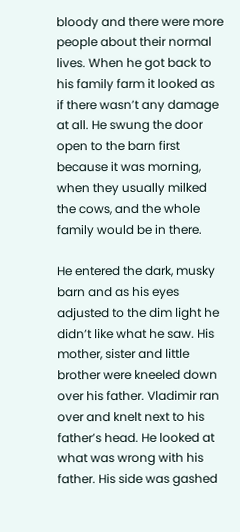bloody and there were more people about their normal lives. When he got back to his family farm it looked as if there wasn’t any damage at all. He swung the door open to the barn first because it was morning, when they usually milked the cows, and the whole family would be in there.

He entered the dark, musky barn and as his eyes adjusted to the dim light he didn’t like what he saw. His mother, sister and little brother were kneeled down over his father. Vladimir ran over and knelt next to his father’s head. He looked at what was wrong with his father. His side was gashed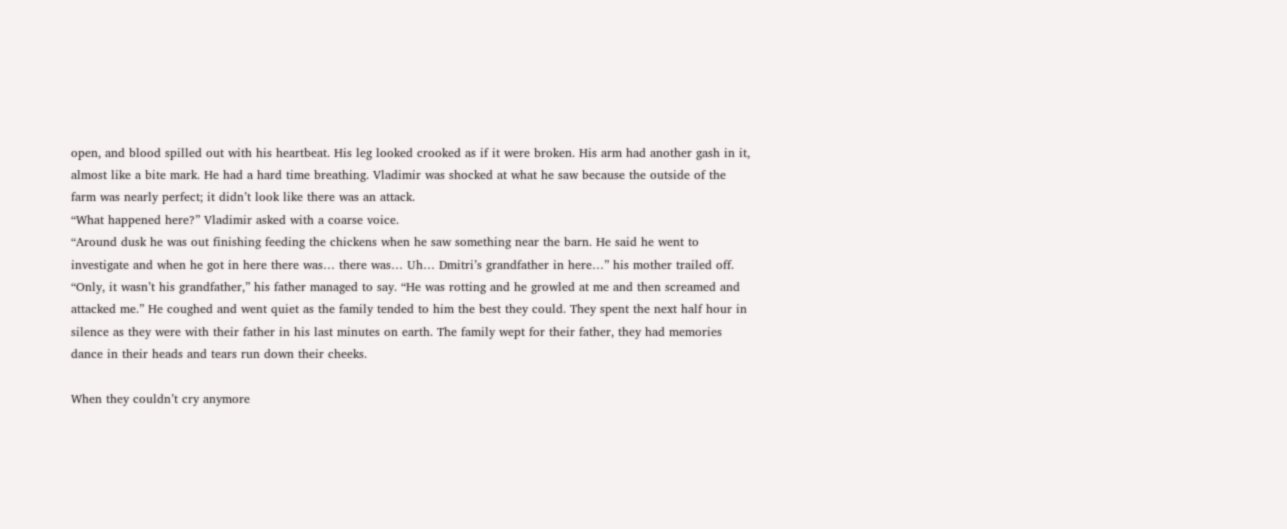open, and blood spilled out with his heartbeat. His leg looked crooked as if it were broken. His arm had another gash in it, almost like a bite mark. He had a hard time breathing. Vladimir was shocked at what he saw because the outside of the farm was nearly perfect; it didn’t look like there was an attack.
“What happened here?” Vladimir asked with a coarse voice.
“Around dusk he was out finishing feeding the chickens when he saw something near the barn. He said he went to investigate and when he got in here there was… there was… Uh… Dmitri’s grandfather in here…” his mother trailed off.
“Only, it wasn’t his grandfather,” his father managed to say. “He was rotting and he growled at me and then screamed and attacked me.” He coughed and went quiet as the family tended to him the best they could. They spent the next half hour in silence as they were with their father in his last minutes on earth. The family wept for their father, they had memories dance in their heads and tears run down their cheeks.

When they couldn’t cry anymore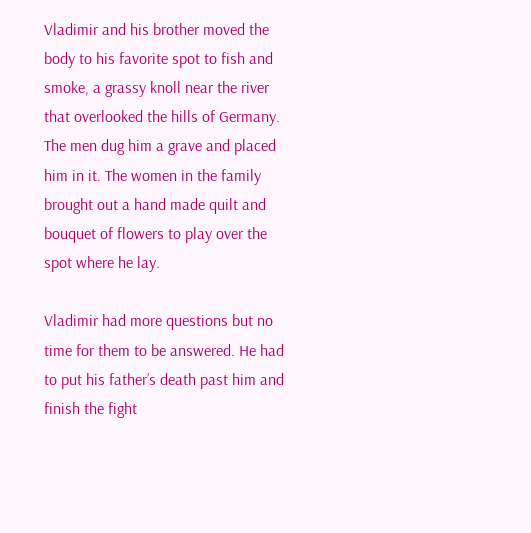Vladimir and his brother moved the body to his favorite spot to fish and smoke, a grassy knoll near the river that overlooked the hills of Germany. The men dug him a grave and placed him in it. The women in the family brought out a hand made quilt and bouquet of flowers to play over the spot where he lay.

Vladimir had more questions but no time for them to be answered. He had to put his father’s death past him and finish the fight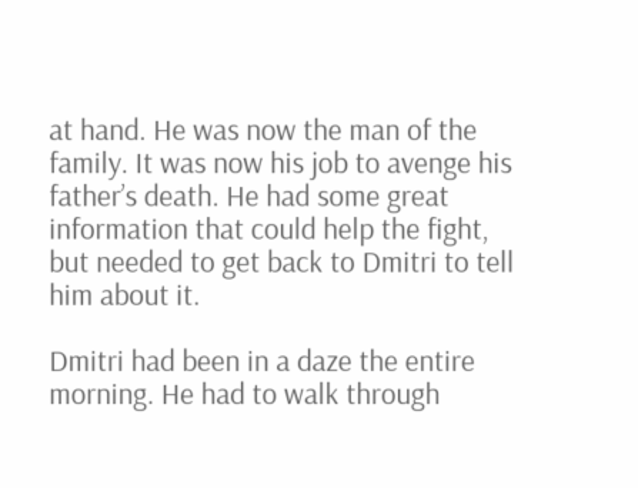at hand. He was now the man of the family. It was now his job to avenge his father’s death. He had some great information that could help the fight, but needed to get back to Dmitri to tell him about it.

Dmitri had been in a daze the entire morning. He had to walk through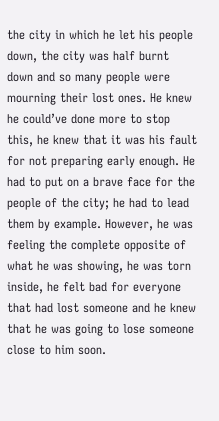the city in which he let his people down, the city was half burnt down and so many people were mourning their lost ones. He knew he could’ve done more to stop this, he knew that it was his fault for not preparing early enough. He had to put on a brave face for the people of the city; he had to lead them by example. However, he was feeling the complete opposite of what he was showing, he was torn inside, he felt bad for everyone that had lost someone and he knew that he was going to lose someone close to him soon.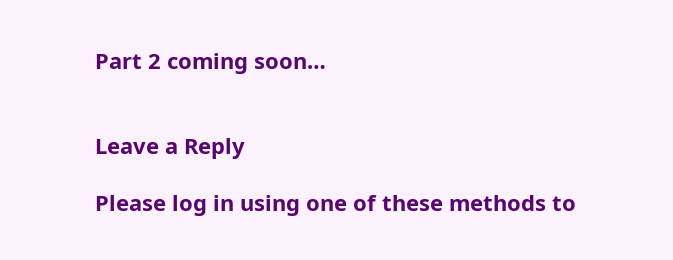Part 2 coming soon…


Leave a Reply

Please log in using one of these methods to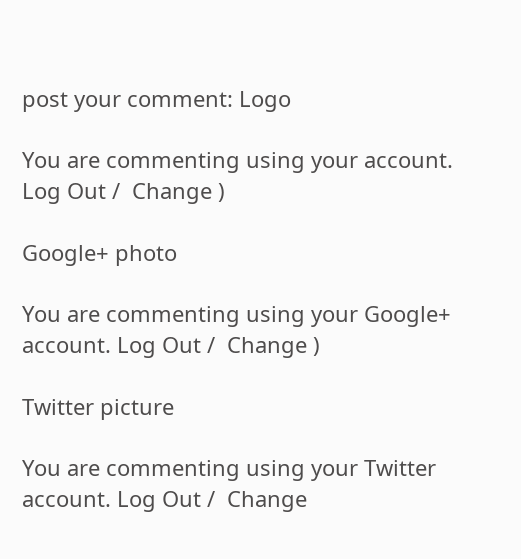post your comment: Logo

You are commenting using your account. Log Out /  Change )

Google+ photo

You are commenting using your Google+ account. Log Out /  Change )

Twitter picture

You are commenting using your Twitter account. Log Out /  Change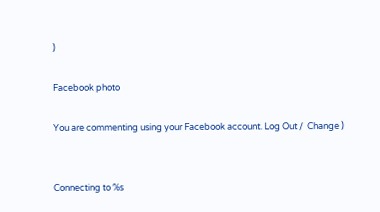)

Facebook photo

You are commenting using your Facebook account. Log Out /  Change )


Connecting to %s